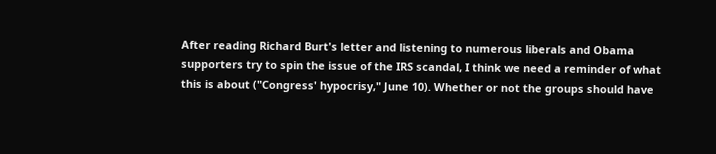After reading Richard Burt's letter and listening to numerous liberals and Obama supporters try to spin the issue of the IRS scandal, I think we need a reminder of what this is about ("Congress' hypocrisy," June 10). Whether or not the groups should have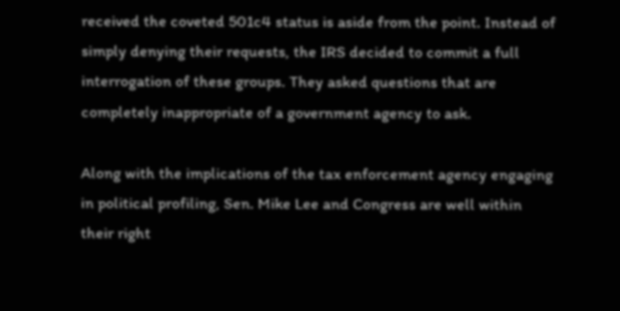received the coveted 501c4 status is aside from the point. Instead of simply denying their requests, the IRS decided to commit a full interrogation of these groups. They asked questions that are completely inappropriate of a government agency to ask.

Along with the implications of the tax enforcement agency engaging in political profiling, Sen. Mike Lee and Congress are well within their right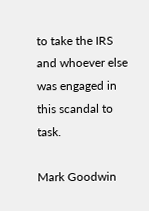to take the IRS and whoever else was engaged in this scandal to task.

Mark Goodwin